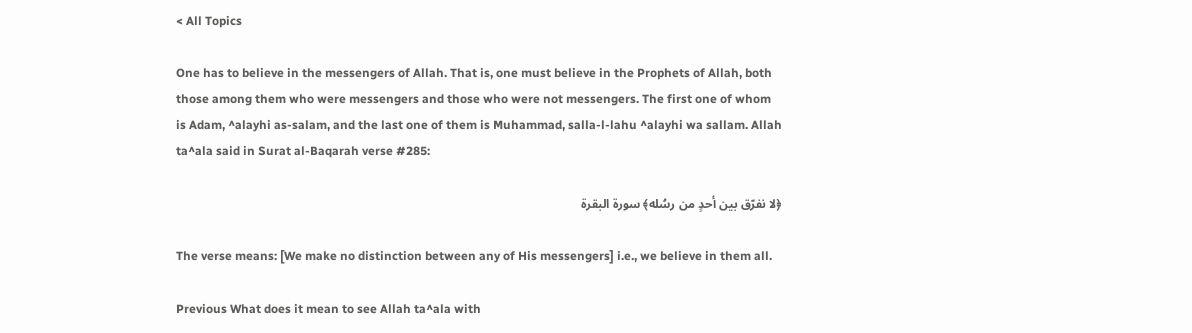< All Topics

One has to believe in the messengers of Allah. That is, one must believe in the Prophets of Allah, both those among them who were messengers and those who were not messengers. The first one of whom is Adam, ^alayhi as-salam, and the last one of them is Muhammad, salla-l-lahu ^alayhi wa sallam. Allah ta^ala said in Surat al-Baqarah verse #285:

﴿لا نفرّق بين أحدٍ من رسُله﴾ سورة البقرة

The verse means: [We make no distinction between any of His messengers] i.e., we believe in them all.

Previous What does it mean to see Allah ta^ala with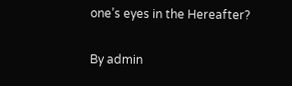one’s eyes in the Hereafter?

By admin